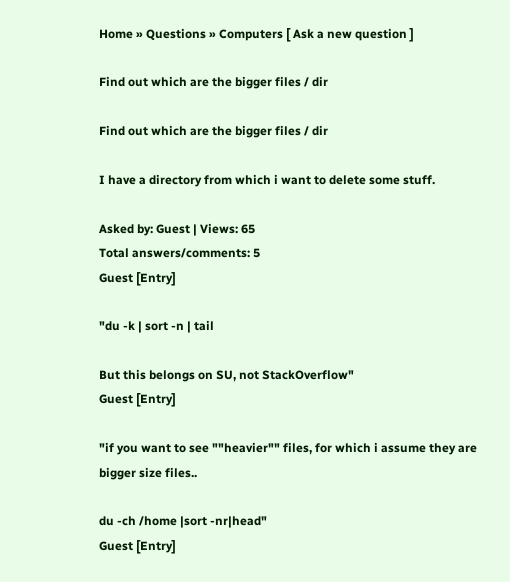Home » Questions » Computers [ Ask a new question ]

Find out which are the bigger files / dir

Find out which are the bigger files / dir

I have a directory from which i want to delete some stuff.

Asked by: Guest | Views: 65
Total answers/comments: 5
Guest [Entry]

"du -k | sort -n | tail

But this belongs on SU, not StackOverflow"
Guest [Entry]

"if you want to see ""heavier"" files, for which i assume they are bigger size files..

du -ch /home |sort -nr|head"
Guest [Entry]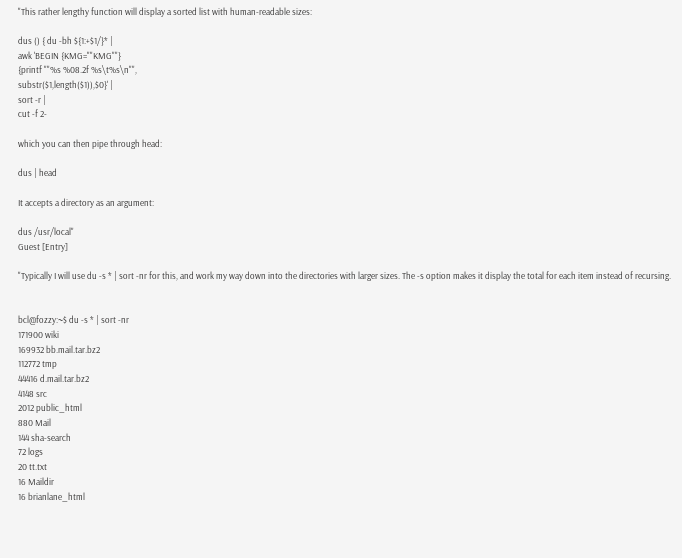"This rather lengthy function will display a sorted list with human-readable sizes:

dus () { du -bh ${1:+$1/}* |
awk 'BEGIN {KMG=""KMG""}
{printf ""%s %08.2f %s\t%s\n"",
substr($1,length($1)),$0}' |
sort -r |
cut -f 2-

which you can then pipe through head:

dus | head

It accepts a directory as an argument:

dus /usr/local"
Guest [Entry]

"Typically I will use du -s * | sort -nr for this, and work my way down into the directories with larger sizes. The -s option makes it display the total for each item instead of recursing.


bcl@fozzy:~$ du -s * | sort -nr
171900 wiki
169932 bb.mail.tar.bz2
112772 tmp
44416 d.mail.tar.bz2
4148 src
2012 public_html
880 Mail
144 sha-search
72 logs
20 tt.txt
16 Maildir
16 brianlane_html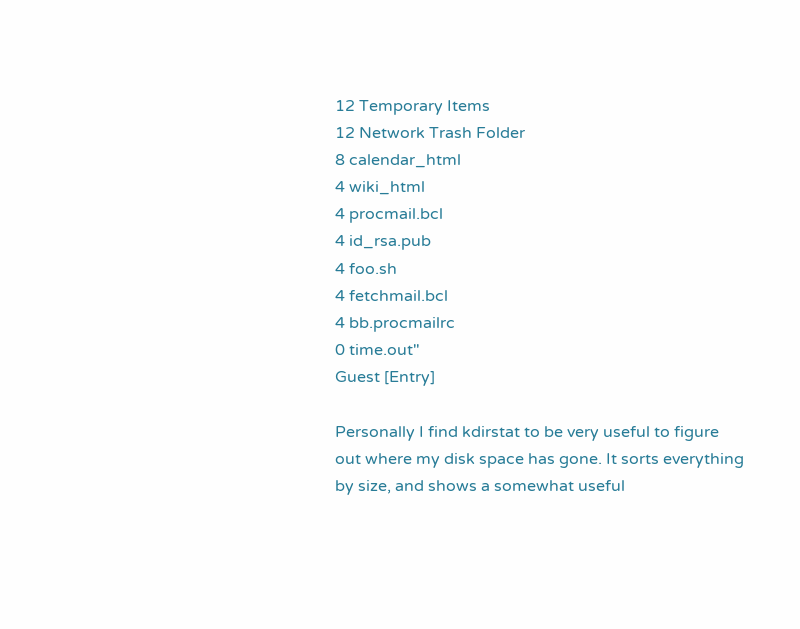12 Temporary Items
12 Network Trash Folder
8 calendar_html
4 wiki_html
4 procmail.bcl
4 id_rsa.pub
4 foo.sh
4 fetchmail.bcl
4 bb.procmailrc
0 time.out"
Guest [Entry]

Personally I find kdirstat to be very useful to figure out where my disk space has gone. It sorts everything by size, and shows a somewhat useful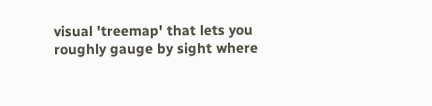visual 'treemap' that lets you roughly gauge by sight where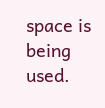space is being used.